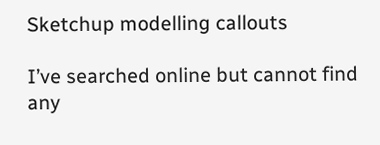Sketchup modelling callouts

I’ve searched online but cannot find any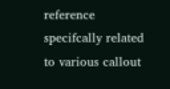reference specifcally related to various callout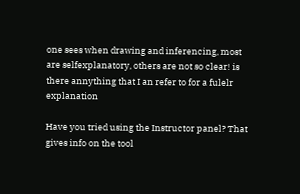one sees when drawing and inferencing, most are selfexplanatory, others are not so clear! is there annything that I an refer to for a fulelr explanation

Have you tried using the Instructor panel? That gives info on the tool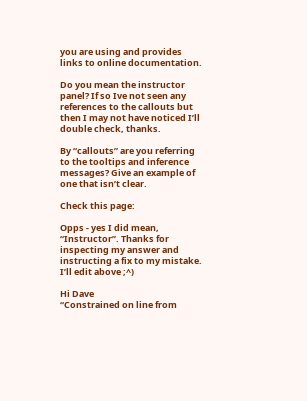you are using and provides links to online documentation.

Do you mean the instructor panel? If so Ive not seen any references to the callouts but then I may not have noticed I’ll double check, thanks.

By “callouts” are you referring to the tooltips and inference messages? Give an example of one that isn’t clear.

Check this page:

Opps - yes I did mean, “Instructor”. Thanks for inspecting my answer and instructing a fix to my mistake. I’ll edit above ;^)

Hi Dave
“Constrained on line from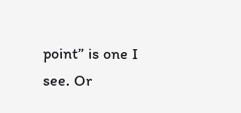point” is one I see. Or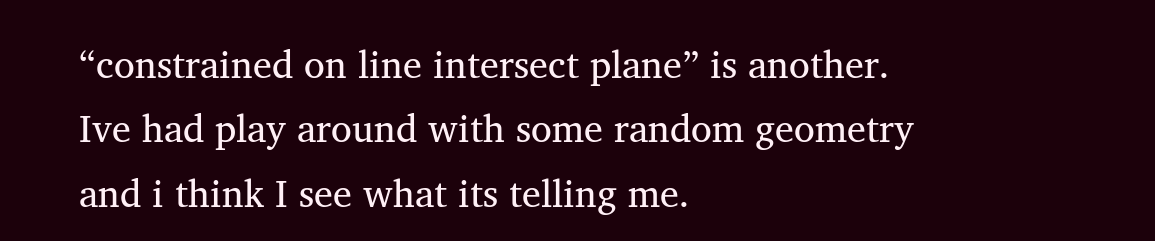“constrained on line intersect plane” is another.
Ive had play around with some random geometry and i think I see what its telling me.